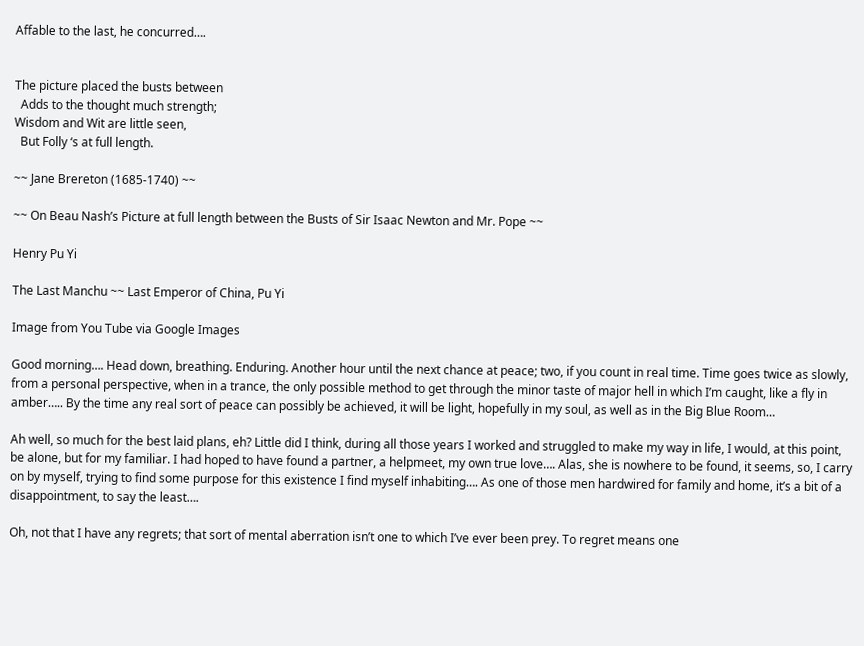Affable to the last, he concurred….


The picture placed the busts between
  Adds to the thought much strength;
Wisdom and Wit are little seen,
  But Folly ‘s at full length.

~~ Jane Brereton (1685-1740) ~~

~~ On Beau Nash’s Picture at full length between the Busts of Sir Isaac Newton and Mr. Pope ~~

Henry Pu Yi

The Last Manchu ~~ Last Emperor of China, Pu Yi

Image from You Tube via Google Images

Good morning…. Head down, breathing. Enduring. Another hour until the next chance at peace; two, if you count in real time. Time goes twice as slowly, from a personal perspective, when in a trance, the only possible method to get through the minor taste of major hell in which I’m caught, like a fly in amber….. By the time any real sort of peace can possibly be achieved, it will be light, hopefully in my soul, as well as in the Big Blue Room…

Ah well, so much for the best laid plans, eh? Little did I think, during all those years I worked and struggled to make my way in life, I would, at this point, be alone, but for my familiar. I had hoped to have found a partner, a helpmeet, my own true love…. Alas, she is nowhere to be found, it seems, so, I carry on by myself, trying to find some purpose for this existence I find myself inhabiting…. As one of those men hardwired for family and home, it’s a bit of a disappointment, to say the least….

Oh, not that I have any regrets; that sort of mental aberration isn’t one to which I’ve ever been prey. To regret means one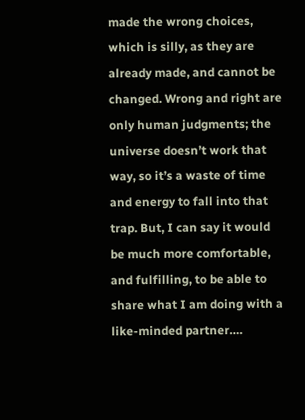made the wrong choices, which is silly, as they are already made, and cannot be changed. Wrong and right are only human judgments; the universe doesn’t work that way, so it’s a waste of time and energy to fall into that trap. But, I can say it would be much more comfortable, and fulfilling, to be able to share what I am doing with a like-minded partner….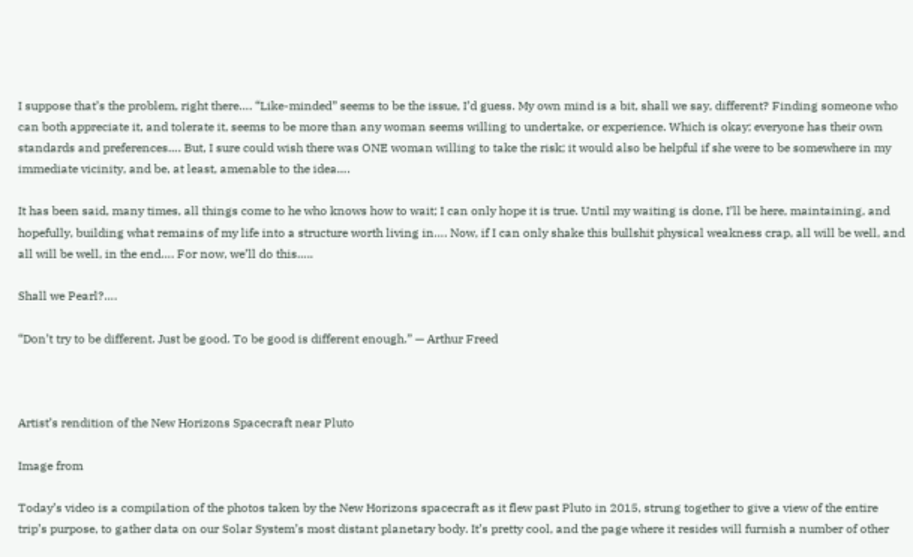I suppose that’s the problem, right there…. “Like-minded” seems to be the issue, I’d guess. My own mind is a bit, shall we say, different? Finding someone who can both appreciate it, and tolerate it, seems to be more than any woman seems willing to undertake, or experience. Which is okay; everyone has their own standards and preferences…. But, I sure could wish there was ONE woman willing to take the risk; it would also be helpful if she were to be somewhere in my immediate vicinity, and be, at least, amenable to the idea….

It has been said, many times, all things come to he who knows how to wait; I can only hope it is true. Until my waiting is done, I’ll be here, maintaining, and hopefully, building what remains of my life into a structure worth living in…. Now, if I can only shake this bullshit physical weakness crap, all will be well, and all will be well, in the end…. For now, we’ll do this…..

Shall we Pearl?….

“Don’t try to be different. Just be good. To be good is different enough.” — Arthur Freed



Artist’s rendition of the New Horizons Spacecraft near Pluto

Image from

Today’s video is a compilation of the photos taken by the New Horizons spacecraft as it flew past Pluto in 2015, strung together to give a view of the entire trip’s purpose, to gather data on our Solar System’s most distant planetary body. It’s pretty cool, and the page where it resides will furnish a number of other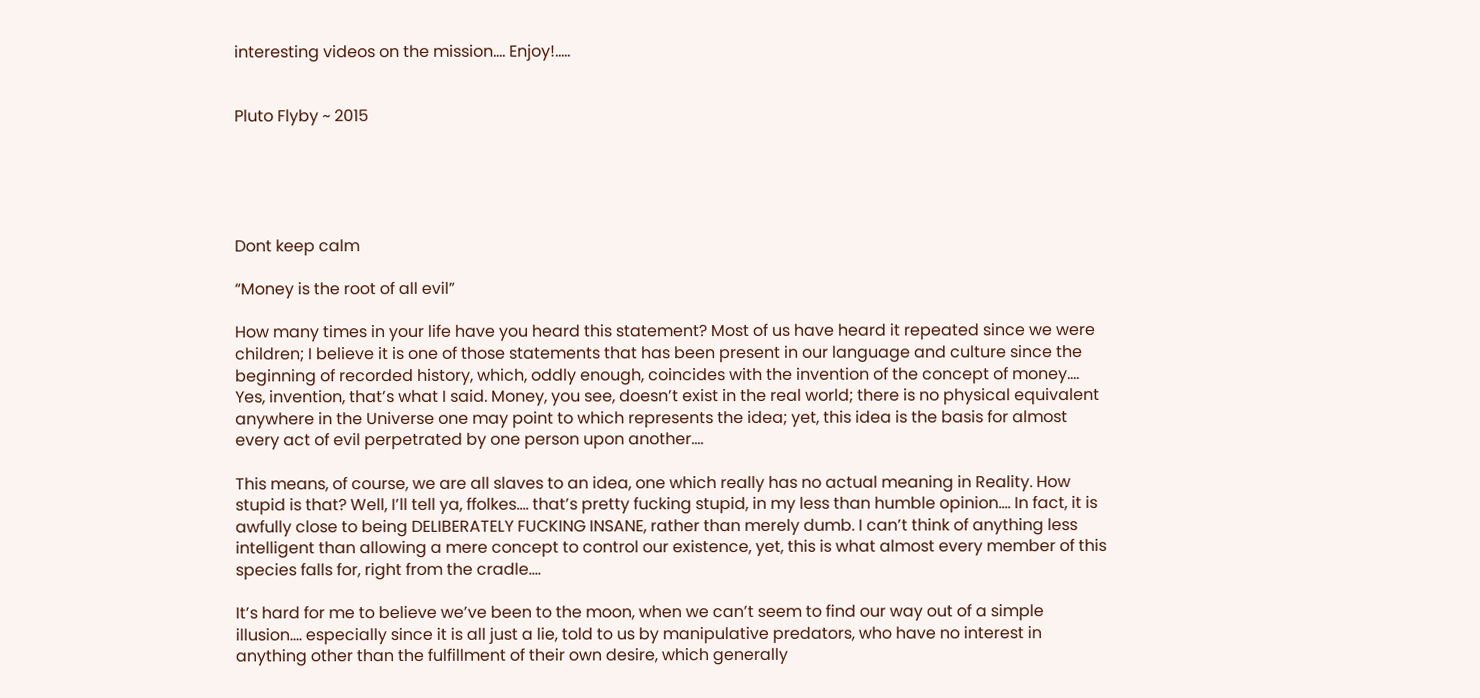interesting videos on the mission…. Enjoy!…..


Pluto Flyby ~ 2015





Dont keep calm

“Money is the root of all evil”

How many times in your life have you heard this statement? Most of us have heard it repeated since we were children; I believe it is one of those statements that has been present in our language and culture since the beginning of recorded history, which, oddly enough, coincides with the invention of the concept of money…. Yes, invention, that’s what I said. Money, you see, doesn’t exist in the real world; there is no physical equivalent anywhere in the Universe one may point to which represents the idea; yet, this idea is the basis for almost every act of evil perpetrated by one person upon another….

This means, of course, we are all slaves to an idea, one which really has no actual meaning in Reality. How stupid is that? Well, I’ll tell ya, ffolkes…. that’s pretty fucking stupid, in my less than humble opinion…. In fact, it is awfully close to being DELIBERATELY FUCKING INSANE, rather than merely dumb. I can’t think of anything less intelligent than allowing a mere concept to control our existence, yet, this is what almost every member of this species falls for, right from the cradle….

It’s hard for me to believe we’ve been to the moon, when we can’t seem to find our way out of a simple illusion…. especially since it is all just a lie, told to us by manipulative predators, who have no interest in anything other than the fulfillment of their own desire, which generally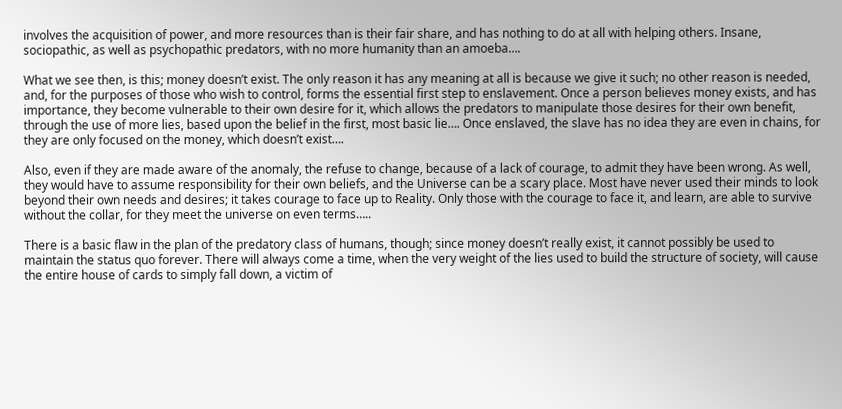involves the acquisition of power, and more resources than is their fair share, and has nothing to do at all with helping others. Insane, sociopathic, as well as psychopathic predators, with no more humanity than an amoeba….

What we see then, is this; money doesn’t exist. The only reason it has any meaning at all is because we give it such; no other reason is needed, and, for the purposes of those who wish to control, forms the essential first step to enslavement. Once a person believes money exists, and has importance, they become vulnerable to their own desire for it, which allows the predators to manipulate those desires for their own benefit, through the use of more lies, based upon the belief in the first, most basic lie…. Once enslaved, the slave has no idea they are even in chains, for they are only focused on the money, which doesn’t exist….

Also, even if they are made aware of the anomaly, the refuse to change, because of a lack of courage, to admit they have been wrong. As well, they would have to assume responsibility for their own beliefs, and the Universe can be a scary place. Most have never used their minds to look beyond their own needs and desires; it takes courage to face up to Reality. Only those with the courage to face it, and learn, are able to survive without the collar, for they meet the universe on even terms…..

There is a basic flaw in the plan of the predatory class of humans, though; since money doesn’t really exist, it cannot possibly be used to maintain the status quo forever. There will always come a time, when the very weight of the lies used to build the structure of society, will cause the entire house of cards to simply fall down, a victim of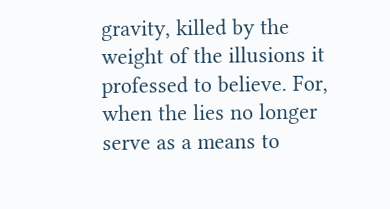gravity, killed by the weight of the illusions it professed to believe. For, when the lies no longer serve as a means to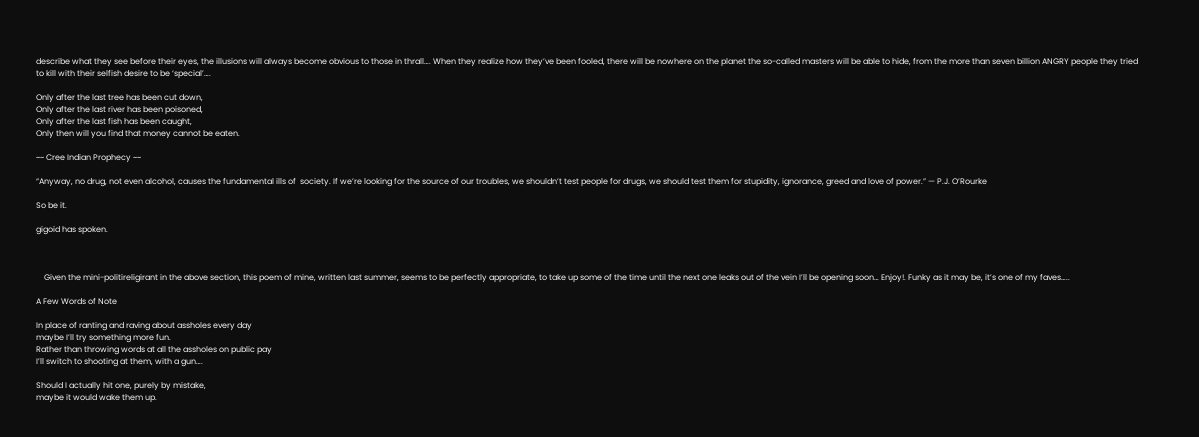describe what they see before their eyes, the illusions will always become obvious to those in thrall…. When they realize how they’ve been fooled, there will be nowhere on the planet the so-called masters will be able to hide, from the more than seven billion ANGRY people they tried to kill with their selfish desire to be ‘special’….

Only after the last tree has been cut down,
Only after the last river has been poisoned,
Only after the last fish has been caught,
Only then will you find that money cannot be eaten.

~~ Cree Indian Prophecy ~~

“Anyway, no drug, not even alcohol, causes the fundamental ills of  society. If we’re looking for the source of our troubles, we shouldn’t test people for drugs, we should test them for stupidity, ignorance, greed and love of power.” — P.J. O’Rourke

So be it.

gigoid has spoken.



    Given the mini-politireligirant in the above section, this poem of mine, written last summer, seems to be perfectly appropriate, to take up some of the time until the next one leaks out of the vein I’ll be opening soon… Enjoy!. Funky as it may be, it’s one of my faves…..

A Few Words of Note

In place of ranting and raving about assholes every day
maybe I’ll try something more fun.
Rather than throwing words at all the assholes on public pay
I’ll switch to shooting at them, with a gun….

Should I actually hit one, purely by mistake,
maybe it would wake them up.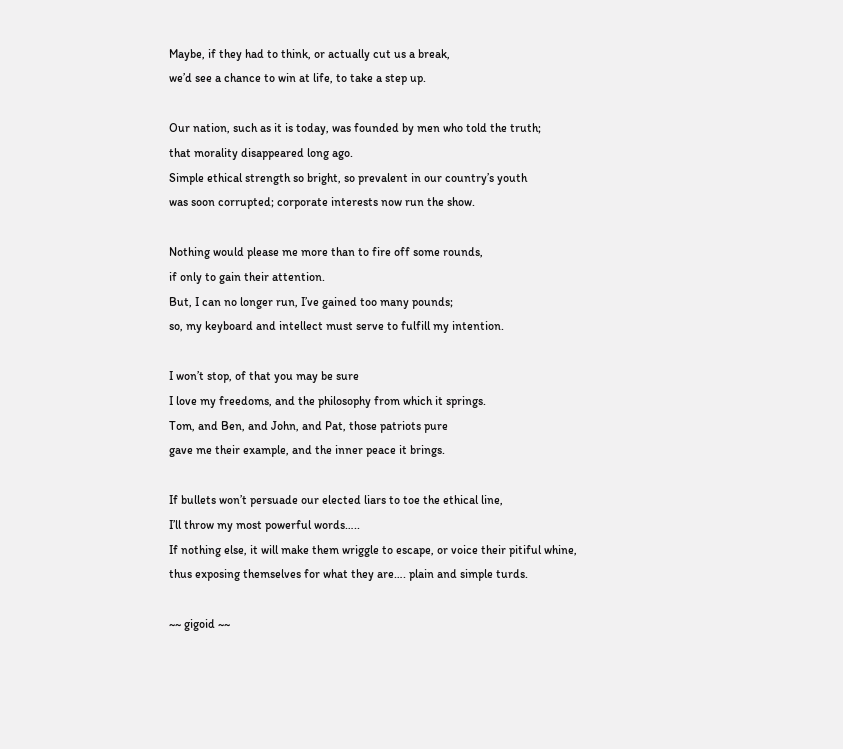Maybe, if they had to think, or actually cut us a break,
we’d see a chance to win at life, to take a step up.

Our nation, such as it is today, was founded by men who told the truth;
that morality disappeared long ago.
Simple ethical strength so bright, so prevalent in our country’s youth
was soon corrupted; corporate interests now run the show.

Nothing would please me more than to fire off some rounds,
if only to gain their attention.
But, I can no longer run, I’ve gained too many pounds;
so, my keyboard and intellect must serve to fulfill my intention.

I won’t stop, of that you may be sure
I love my freedoms, and the philosophy from which it springs.
Tom, and Ben, and John, and Pat, those patriots pure
gave me their example, and the inner peace it brings.

If bullets won’t persuade our elected liars to toe the ethical line,
I’ll throw my most powerful words…..
If nothing else, it will make them wriggle to escape, or voice their pitiful whine,
thus exposing themselves for what they are…. plain and simple turds.

~~ gigoid ~~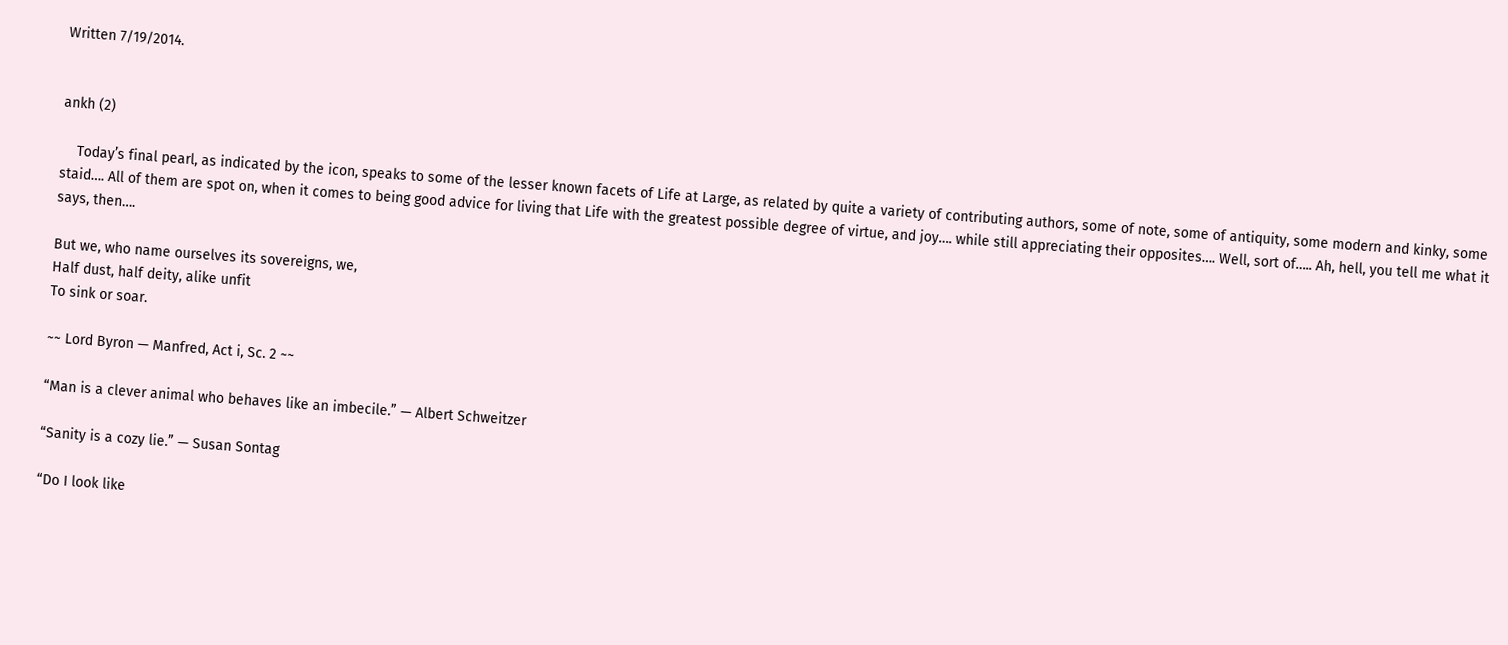Written 7/19/2014.


ankh (2)

    Today’s final pearl, as indicated by the icon, speaks to some of the lesser known facets of Life at Large, as related by quite a variety of contributing authors, some of note, some of antiquity, some modern and kinky, some staid…. All of them are spot on, when it comes to being good advice for living that Life with the greatest possible degree of virtue, and joy…. while still appreciating their opposites…. Well, sort of….. Ah, hell, you tell me what it says, then….

But we, who name ourselves its sovereigns, we,
Half dust, half deity, alike unfit
To sink or soar.

~~ Lord Byron — Manfred, Act i, Sc. 2 ~~

“Man is a clever animal who behaves like an imbecile.” — Albert Schweitzer

“Sanity is a cozy lie.” — Susan Sontag

“Do I look like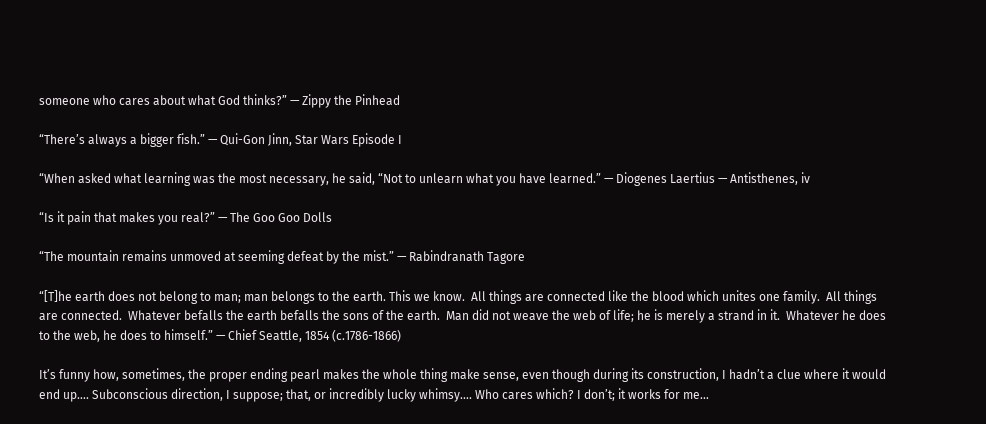someone who cares about what God thinks?” — Zippy the Pinhead

“There’s always a bigger fish.” — Qui-Gon Jinn, Star Wars Episode I

“When asked what learning was the most necessary, he said, “Not to unlearn what you have learned.” — Diogenes Laertius — Antisthenes, iv

“Is it pain that makes you real?” — The Goo Goo Dolls

“The mountain remains unmoved at seeming defeat by the mist.” — Rabindranath Tagore

“[T]he earth does not belong to man; man belongs to the earth. This we know.  All things are connected like the blood which unites one family.  All things are connected.  Whatever befalls the earth befalls the sons of the earth.  Man did not weave the web of life; he is merely a strand in it.  Whatever he does to the web, he does to himself.” — Chief Seattle, 1854 (c.1786-1866)

It’s funny how, sometimes, the proper ending pearl makes the whole thing make sense, even though during its construction, I hadn’t a clue where it would end up…. Subconscious direction, I suppose; that, or incredibly lucky whimsy…. Who cares which? I don’t; it works for me…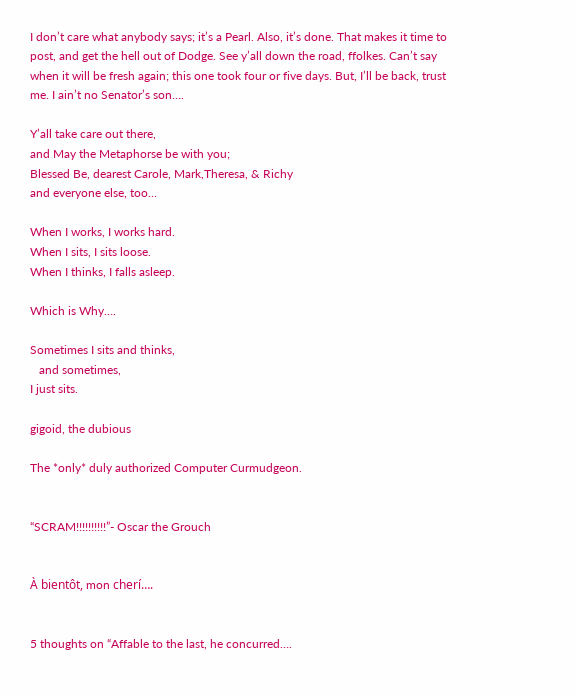I don’t care what anybody says; it’s a Pearl. Also, it’s done. That makes it time to post, and get the hell out of Dodge. See y’all down the road, ffolkes. Can’t say when it will be fresh again; this one took four or five days. But, I’ll be back, trust me. I ain’t no Senator’s son….

Y’all take care out there,
and May the Metaphorse be with you;
Blessed Be, dearest Carole, Mark,Theresa, & Richy
and everyone else, too…

When I works, I works hard.
When I sits, I sits loose.
When I thinks, I falls asleep.

Which is Why….

Sometimes I sits and thinks,
   and sometimes,
I just sits.

gigoid, the dubious

The *only* duly authorized Computer Curmudgeon.


“SCRAM!!!!!!!!!!”- Oscar the Grouch


À bientôt, mon cherí….


5 thoughts on “Affable to the last, he concurred….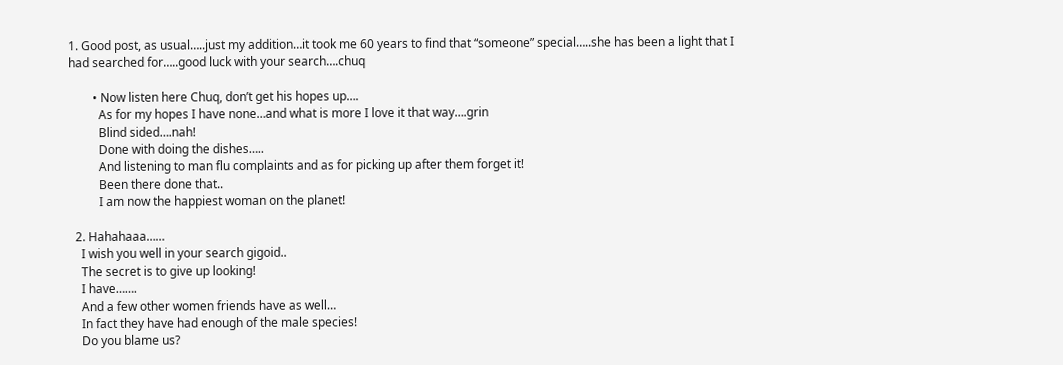1. Good post, as usual…..just my addition…it took me 60 years to find that “someone” special…..she has been a light that I had searched for…..good luck with your search….chuq

        • Now listen here Chuq, don’t get his hopes up….
          As for my hopes I have none…and what is more I love it that way….grin
          Blind sided….nah!
          Done with doing the dishes…..
          And listening to man flu complaints and as for picking up after them forget it!
          Been there done that..
          I am now the happiest woman on the planet!

  2. Hahahaaa……
    I wish you well in your search gigoid..
    The secret is to give up looking!
    I have…….
    And a few other women friends have as well…
    In fact they have had enough of the male species!
    Do you blame us?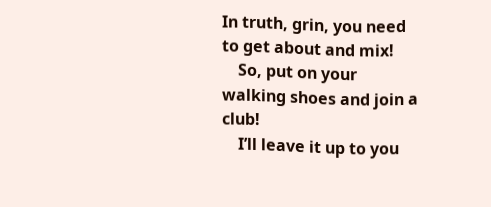In truth, grin, you need to get about and mix!
    So, put on your walking shoes and join a club!
    I’ll leave it up to you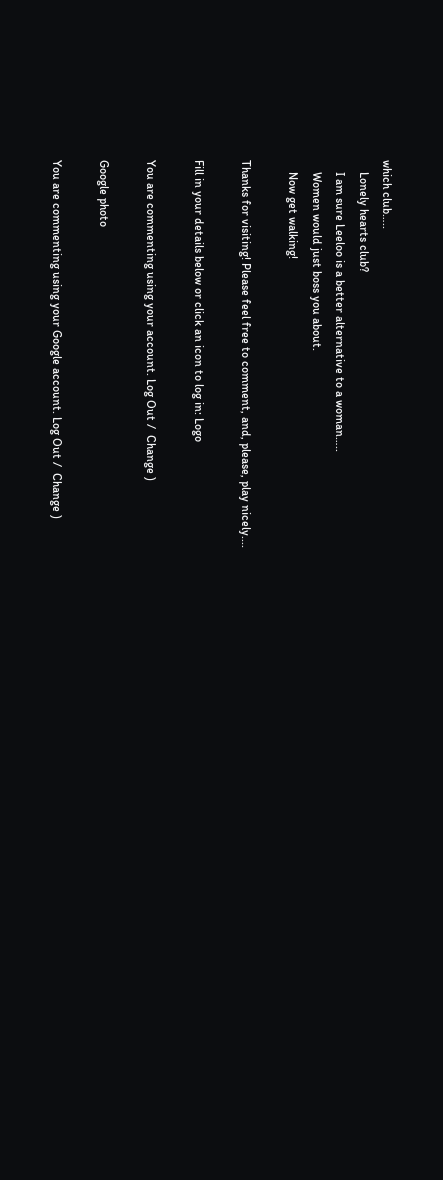which club…..
    Lonely hearts club?
    I am sure Leeloo is a better alternative to a woman…..
    Women would just boss you about.
    Now get walking!

Thanks for visiting! Please feel free to comment, and, please, play nicely....

Fill in your details below or click an icon to log in: Logo

You are commenting using your account. Log Out /  Change )

Google photo

You are commenting using your Google account. Log Out /  Change )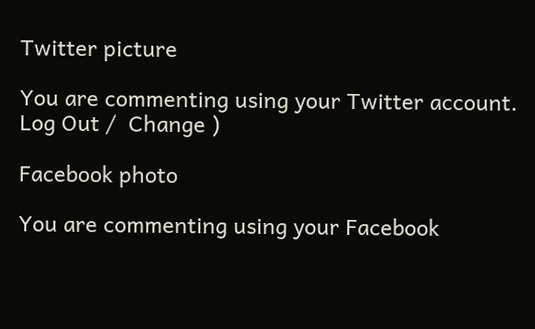Twitter picture

You are commenting using your Twitter account. Log Out /  Change )

Facebook photo

You are commenting using your Facebook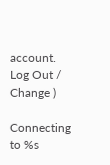account. Log Out /  Change )

Connecting to %s